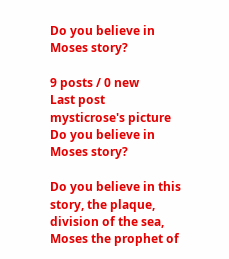Do you believe in Moses story?

9 posts / 0 new
Last post
mysticrose's picture
Do you believe in Moses story?

Do you believe in this story, the plaque, division of the sea, Moses the prophet of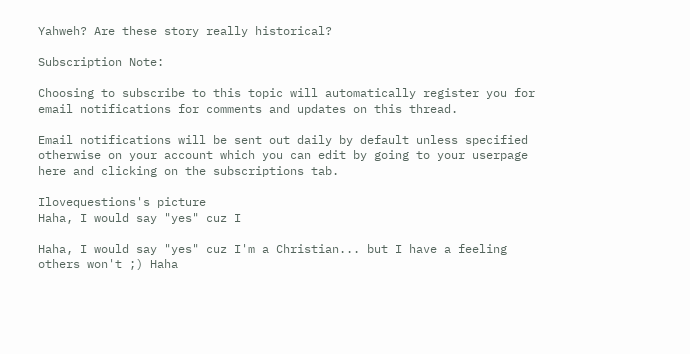Yahweh? Are these story really historical?

Subscription Note:

Choosing to subscribe to this topic will automatically register you for email notifications for comments and updates on this thread.

Email notifications will be sent out daily by default unless specified otherwise on your account which you can edit by going to your userpage here and clicking on the subscriptions tab.

Ilovequestions's picture
Haha, I would say "yes" cuz I

Haha, I would say "yes" cuz I'm a Christian... but I have a feeling others won't ;) Haha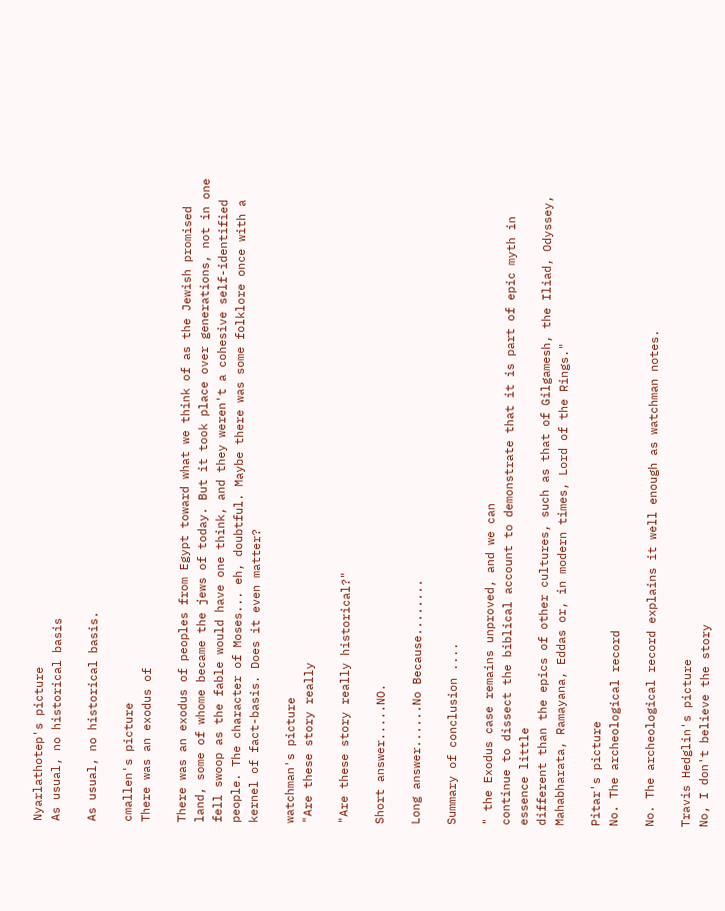Nyarlathotep's picture
As usual, no historical basis

As usual, no historical basis.

cmallen's picture
There was an exodus of

There was an exodus of peoples from Egypt toward what we think of as the Jewish promised land, some of whome became the jews of today. But it took place over generations, not in one fell swoop as the fable would have one think, and they weren't a cohesive self-identified people. The character of Moses... eh, doubtful. Maybe there was some folklore once with a kernel of fact-basis. Does it even matter?

watchman's picture
"Are these story really

"Are these story really historical?"

Short answer.....NO.

Long answer......No Because........

Summary of conclusion ....

" the Exodus case remains unproved, and we can
continue to dissect the biblical account to demonstrate that it is part of epic myth in essence little
different than the epics of other cultures, such as that of Gilgamesh, the Iliad, Odyssey,
Mahabharata, Ramayana, Eddas or, in modern times, Lord of the Rings."

Pitar's picture
No. The archeological record

No. The archeological record explains it well enough as watchman notes.

Travis Hedglin's picture
No, I don't believe the story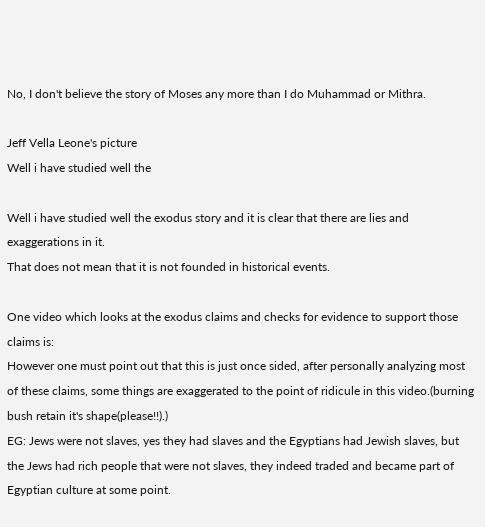No, I don't believe the story of Moses any more than I do Muhammad or Mithra.

Jeff Vella Leone's picture
Well i have studied well the

Well i have studied well the exodus story and it is clear that there are lies and exaggerations in it.
That does not mean that it is not founded in historical events.

One video which looks at the exodus claims and checks for evidence to support those claims is:
However one must point out that this is just once sided, after personally analyzing most of these claims, some things are exaggerated to the point of ridicule in this video.(burning bush retain it's shape(please!!).)
EG: Jews were not slaves, yes they had slaves and the Egyptians had Jewish slaves, but the Jews had rich people that were not slaves, they indeed traded and became part of Egyptian culture at some point.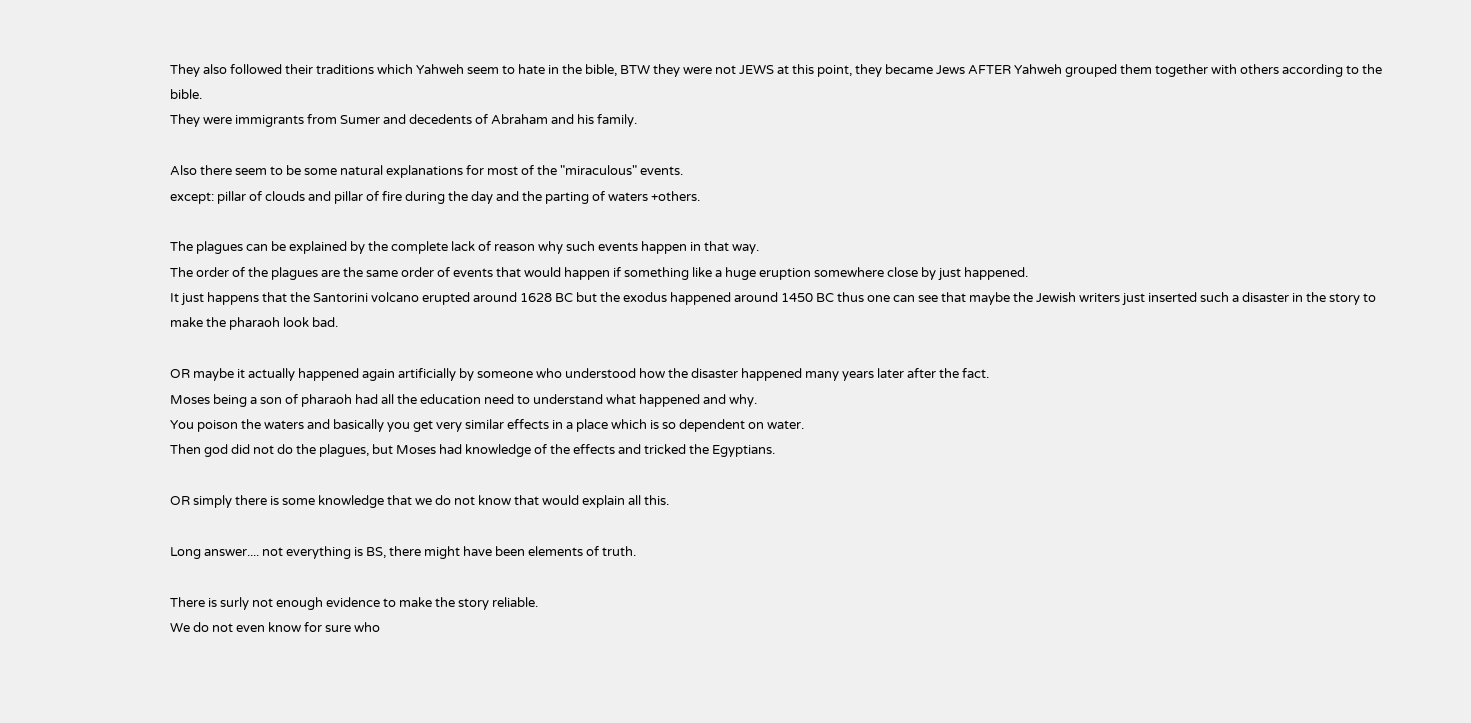They also followed their traditions which Yahweh seem to hate in the bible, BTW they were not JEWS at this point, they became Jews AFTER Yahweh grouped them together with others according to the bible.
They were immigrants from Sumer and decedents of Abraham and his family.

Also there seem to be some natural explanations for most of the "miraculous" events.
except: pillar of clouds and pillar of fire during the day and the parting of waters +others.

The plagues can be explained by the complete lack of reason why such events happen in that way.
The order of the plagues are the same order of events that would happen if something like a huge eruption somewhere close by just happened.
It just happens that the Santorini volcano erupted around 1628 BC but the exodus happened around 1450 BC thus one can see that maybe the Jewish writers just inserted such a disaster in the story to make the pharaoh look bad.

OR maybe it actually happened again artificially by someone who understood how the disaster happened many years later after the fact.
Moses being a son of pharaoh had all the education need to understand what happened and why.
You poison the waters and basically you get very similar effects in a place which is so dependent on water.
Then god did not do the plagues, but Moses had knowledge of the effects and tricked the Egyptians.

OR simply there is some knowledge that we do not know that would explain all this.

Long answer.... not everything is BS, there might have been elements of truth.

There is surly not enough evidence to make the story reliable.
We do not even know for sure who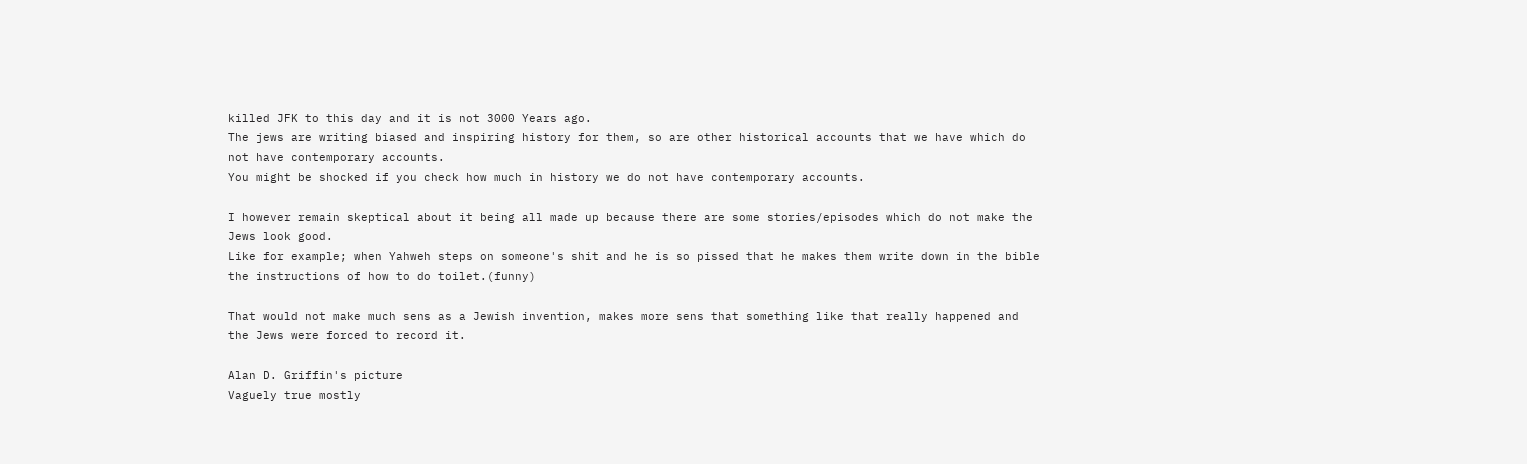killed JFK to this day and it is not 3000 Years ago.
The jews are writing biased and inspiring history for them, so are other historical accounts that we have which do not have contemporary accounts.
You might be shocked if you check how much in history we do not have contemporary accounts.

I however remain skeptical about it being all made up because there are some stories/episodes which do not make the Jews look good.
Like for example; when Yahweh steps on someone's shit and he is so pissed that he makes them write down in the bible the instructions of how to do toilet.(funny)

That would not make much sens as a Jewish invention, makes more sens that something like that really happened and the Jews were forced to record it.

Alan D. Griffin's picture
Vaguely true mostly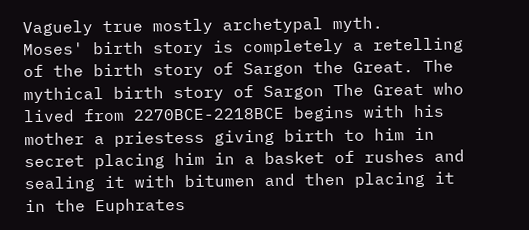Vaguely true mostly archetypal myth.
Moses' birth story is completely a retelling of the birth story of Sargon the Great. The mythical birth story of Sargon The Great who lived from 2270BCE-2218BCE begins with his mother a priestess giving birth to him in secret placing him in a basket of rushes and sealing it with bitumen and then placing it in the Euphrates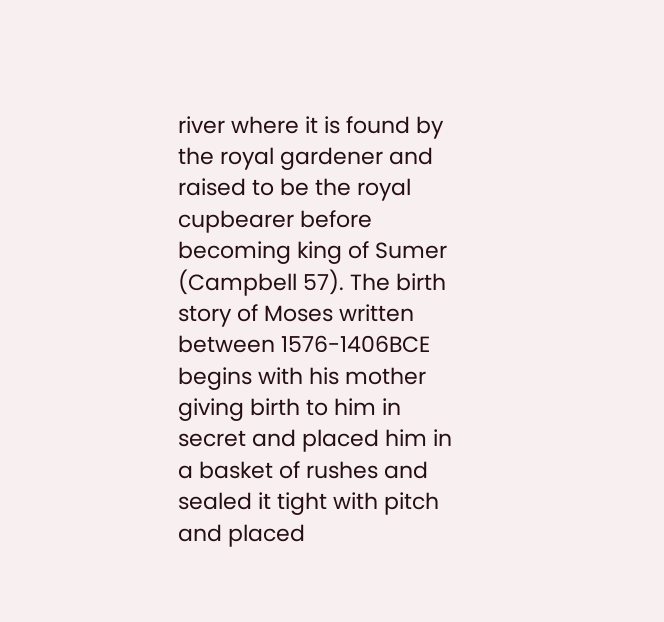river where it is found by the royal gardener and raised to be the royal cupbearer before becoming king of Sumer (Campbell 57). The birth story of Moses written between 1576-1406BCE begins with his mother giving birth to him in secret and placed him in a basket of rushes and sealed it tight with pitch and placed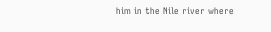him in the Nile river where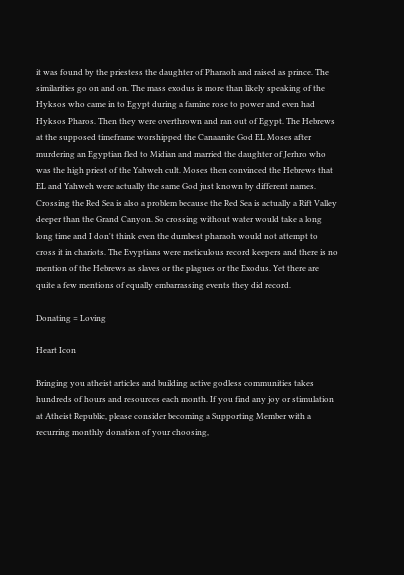it was found by the priestess the daughter of Pharaoh and raised as prince. The similarities go on and on. The mass exodus is more than likely speaking of the Hyksos who came in to Egypt during a famine rose to power and even had Hyksos Pharos. Then they were overthrown and ran out of Egypt. The Hebrews at the supposed timeframe worshipped the Canaanite God EL Moses after murdering an Egyptian fled to Midian and married the daughter of Jerhro who was the high priest of the Yahweh cult. Moses then convinced the Hebrews that EL and Yahweh were actually the same God just known by different names. Crossing the Red Sea is also a problem because the Red Sea is actually a Rift Valley deeper than the Grand Canyon. So crossing without water would take a long long time and I don't think even the dumbest pharaoh would not attempt to cross it in chariots. The Evyptians were meticulous record keepers and there is no mention of the Hebrews as slaves or the plagues or the Exodus. Yet there are quite a few mentions of equally embarrassing events they did record.

Donating = Loving

Heart Icon

Bringing you atheist articles and building active godless communities takes hundreds of hours and resources each month. If you find any joy or stimulation at Atheist Republic, please consider becoming a Supporting Member with a recurring monthly donation of your choosing,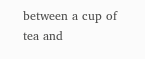between a cup of tea and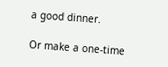a good dinner.

Or make a one-time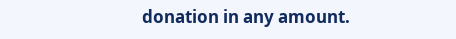donation in any amount.